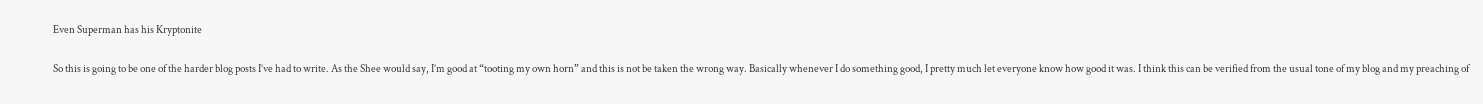Even Superman has his Kryptonite

So this is going to be one of the harder blog posts I’ve had to write. As the Shee would say, I’m good at “tooting my own horn” and this is not be taken the wrong way. Basically whenever I do something good, I pretty much let everyone know how good it was. I think this can be verified from the usual tone of my blog and my preaching of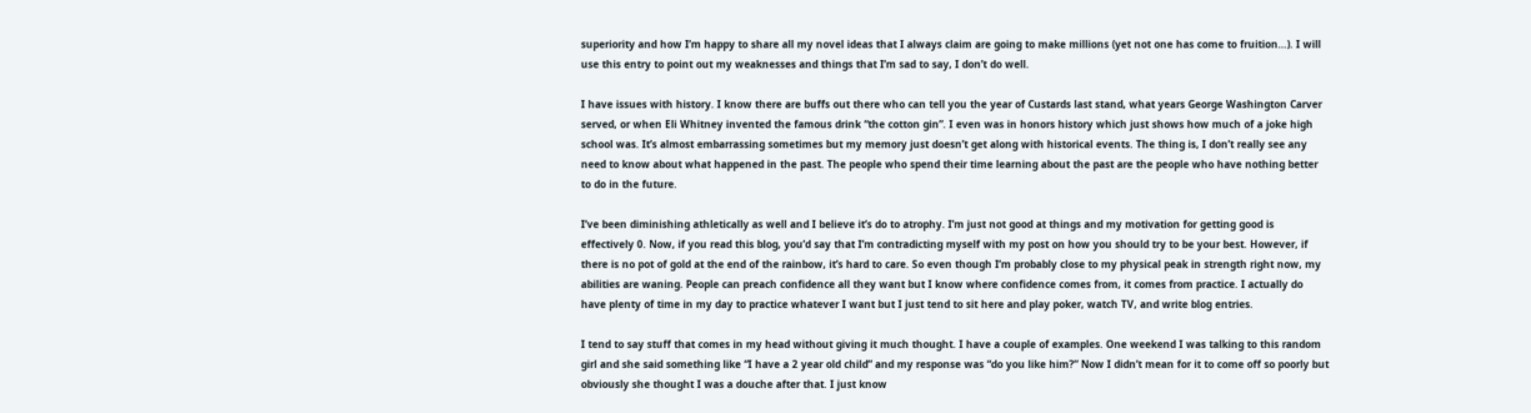superiority and how I’m happy to share all my novel ideas that I always claim are going to make millions (yet not one has come to fruition…). I will use this entry to point out my weaknesses and things that I’m sad to say, I don’t do well.

I have issues with history. I know there are buffs out there who can tell you the year of Custards last stand, what years George Washington Carver served, or when Eli Whitney invented the famous drink “the cotton gin”. I even was in honors history which just shows how much of a joke high school was. It’s almost embarrassing sometimes but my memory just doesn’t get along with historical events. The thing is, I don’t really see any need to know about what happened in the past. The people who spend their time learning about the past are the people who have nothing better to do in the future.

I’ve been diminishing athletically as well and I believe it’s do to atrophy. I’m just not good at things and my motivation for getting good is effectively 0. Now, if you read this blog, you’d say that I’m contradicting myself with my post on how you should try to be your best. However, if there is no pot of gold at the end of the rainbow, it’s hard to care. So even though I’m probably close to my physical peak in strength right now, my abilities are waning. People can preach confidence all they want but I know where confidence comes from, it comes from practice. I actually do have plenty of time in my day to practice whatever I want but I just tend to sit here and play poker, watch TV, and write blog entries.

I tend to say stuff that comes in my head without giving it much thought. I have a couple of examples. One weekend I was talking to this random girl and she said something like “I have a 2 year old child” and my response was “do you like him?” Now I didn’t mean for it to come off so poorly but obviously she thought I was a douche after that. I just know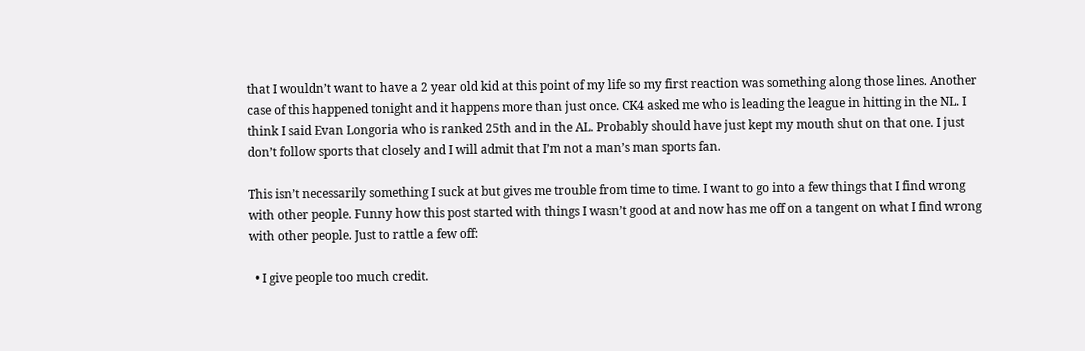that I wouldn’t want to have a 2 year old kid at this point of my life so my first reaction was something along those lines. Another case of this happened tonight and it happens more than just once. CK4 asked me who is leading the league in hitting in the NL. I think I said Evan Longoria who is ranked 25th and in the AL. Probably should have just kept my mouth shut on that one. I just don’t follow sports that closely and I will admit that I’m not a man’s man sports fan.

This isn’t necessarily something I suck at but gives me trouble from time to time. I want to go into a few things that I find wrong with other people. Funny how this post started with things I wasn’t good at and now has me off on a tangent on what I find wrong with other people. Just to rattle a few off:

  • I give people too much credit.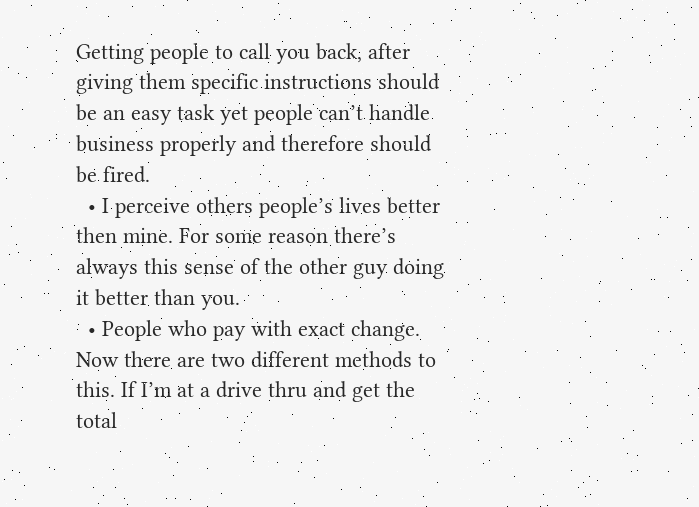Getting people to call you back, after giving them specific instructions should be an easy task yet people can’t handle business properly and therefore should be fired.
  • I perceive others people’s lives better then mine. For some reason there’s always this sense of the other guy doing it better than you.
  • People who pay with exact change. Now there are two different methods to this. If I’m at a drive thru and get the total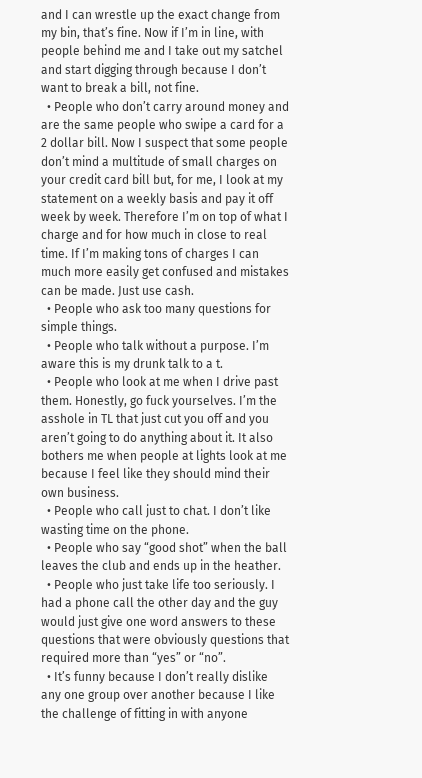and I can wrestle up the exact change from my bin, that’s fine. Now if I’m in line, with people behind me and I take out my satchel and start digging through because I don’t want to break a bill, not fine.
  • People who don’t carry around money and are the same people who swipe a card for a 2 dollar bill. Now I suspect that some people don’t mind a multitude of small charges on your credit card bill but, for me, I look at my statement on a weekly basis and pay it off week by week. Therefore I’m on top of what I charge and for how much in close to real time. If I’m making tons of charges I can much more easily get confused and mistakes can be made. Just use cash.
  • People who ask too many questions for simple things.
  • People who talk without a purpose. I’m aware this is my drunk talk to a t.
  • People who look at me when I drive past them. Honestly, go fuck yourselves. I’m the asshole in TL that just cut you off and you aren’t going to do anything about it. It also bothers me when people at lights look at me because I feel like they should mind their own business.
  • People who call just to chat. I don’t like wasting time on the phone.
  • People who say “good shot” when the ball leaves the club and ends up in the heather.
  • People who just take life too seriously. I had a phone call the other day and the guy would just give one word answers to these questions that were obviously questions that required more than “yes” or “no”.
  • It’s funny because I don’t really dislike any one group over another because I like the challenge of fitting in with anyone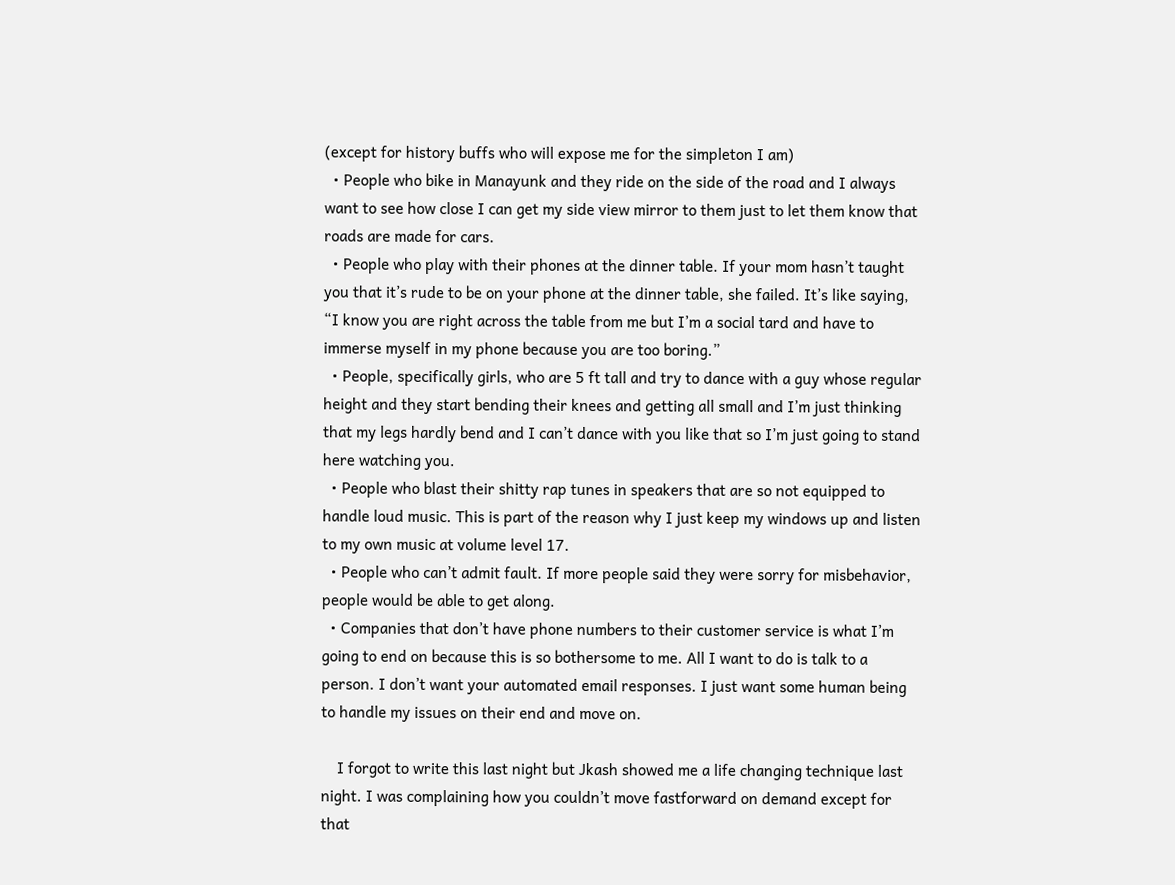(except for history buffs who will expose me for the simpleton I am)
  • People who bike in Manayunk and they ride on the side of the road and I always want to see how close I can get my side view mirror to them just to let them know that roads are made for cars.
  • People who play with their phones at the dinner table. If your mom hasn’t taught you that it’s rude to be on your phone at the dinner table, she failed. It’s like saying, “I know you are right across the table from me but I’m a social tard and have to immerse myself in my phone because you are too boring.”
  • People, specifically girls, who are 5 ft tall and try to dance with a guy whose regular height and they start bending their knees and getting all small and I’m just thinking that my legs hardly bend and I can’t dance with you like that so I’m just going to stand here watching you.
  • People who blast their shitty rap tunes in speakers that are so not equipped to handle loud music. This is part of the reason why I just keep my windows up and listen to my own music at volume level 17.
  • People who can’t admit fault. If more people said they were sorry for misbehavior, people would be able to get along.
  • Companies that don’t have phone numbers to their customer service is what I’m going to end on because this is so bothersome to me. All I want to do is talk to a person. I don’t want your automated email responses. I just want some human being to handle my issues on their end and move on.

    I forgot to write this last night but Jkash showed me a life changing technique last night. I was complaining how you couldn’t move fastforward on demand except for that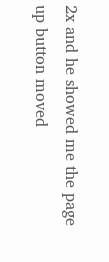2x and he showed me the page up button moved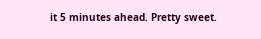it 5 minutes ahead. Pretty sweet.